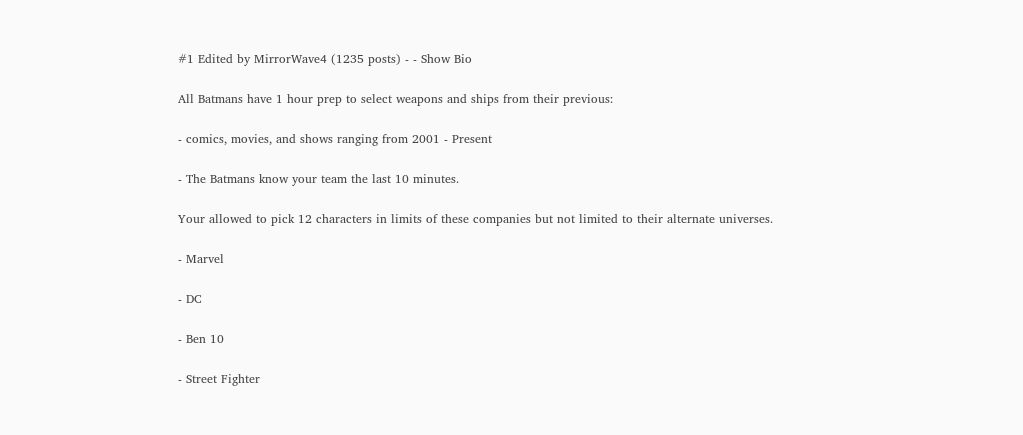#1 Edited by MirrorWave4 (1235 posts) - - Show Bio

All Batmans have 1 hour prep to select weapons and ships from their previous:

- comics, movies, and shows ranging from 2001 - Present

- The Batmans know your team the last 10 minutes.

Your allowed to pick 12 characters in limits of these companies but not limited to their alternate universes.

- Marvel

- DC

- Ben 10

- Street Fighter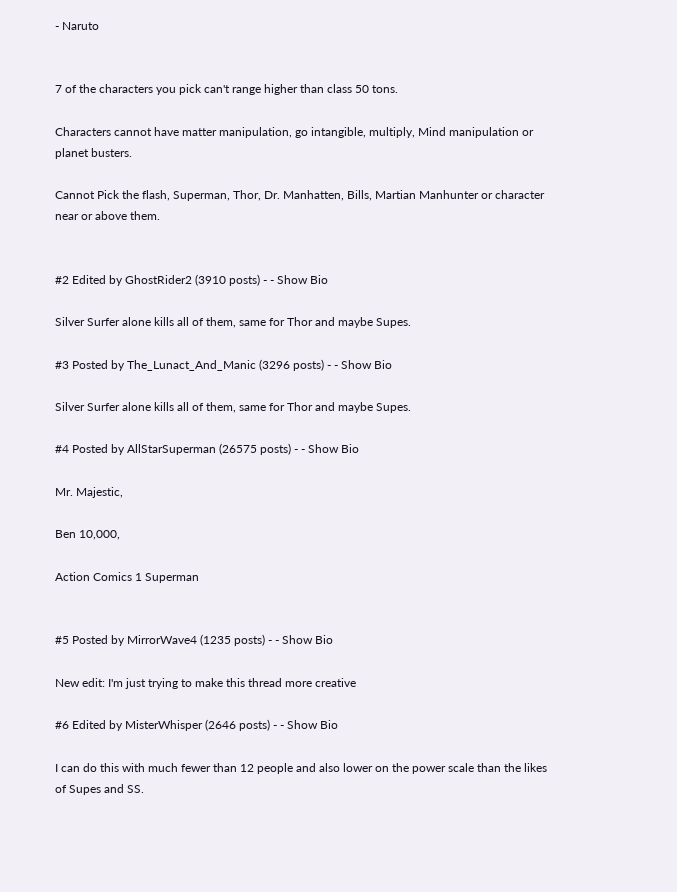- Naruto


7 of the characters you pick can't range higher than class 50 tons.

Characters cannot have matter manipulation, go intangible, multiply, Mind manipulation or planet busters.

Cannot Pick the flash, Superman, Thor, Dr. Manhatten, Bills, Martian Manhunter or character near or above them.


#2 Edited by GhostRider2 (3910 posts) - - Show Bio

Silver Surfer alone kills all of them, same for Thor and maybe Supes.

#3 Posted by The_Lunact_And_Manic (3296 posts) - - Show Bio

Silver Surfer alone kills all of them, same for Thor and maybe Supes.

#4 Posted by AllStarSuperman (26575 posts) - - Show Bio

Mr. Majestic,

Ben 10,000,

Action Comics 1 Superman


#5 Posted by MirrorWave4 (1235 posts) - - Show Bio

New edit: I'm just trying to make this thread more creative

#6 Edited by MisterWhisper (2646 posts) - - Show Bio

I can do this with much fewer than 12 people and also lower on the power scale than the likes of Supes and SS.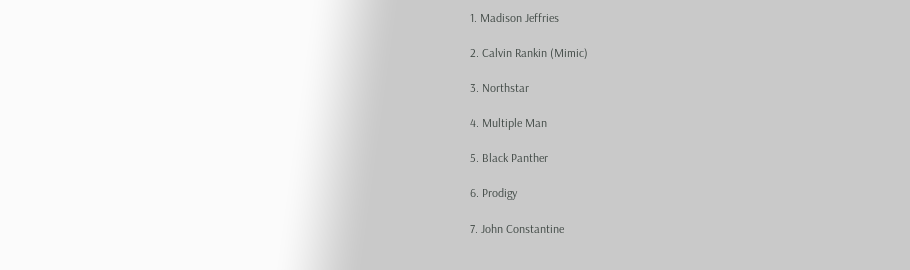1. Madison Jeffries

2. Calvin Rankin (Mimic)

3. Northstar

4. Multiple Man

5. Black Panther

6. Prodigy

7. John Constantine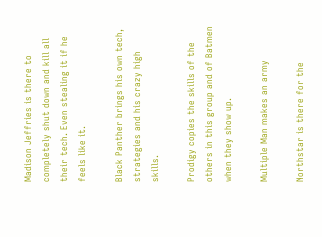Madison Jeffries is there to completely shut down and kill all their tech. Even stealing it if he feels like it.

Black Panther brings his own tech, strategies and his crazy high skills.

Prodigy copies the skills of the others in this group and of Batmen when they show up.

Multiple Man makes an army

Northstar is there for the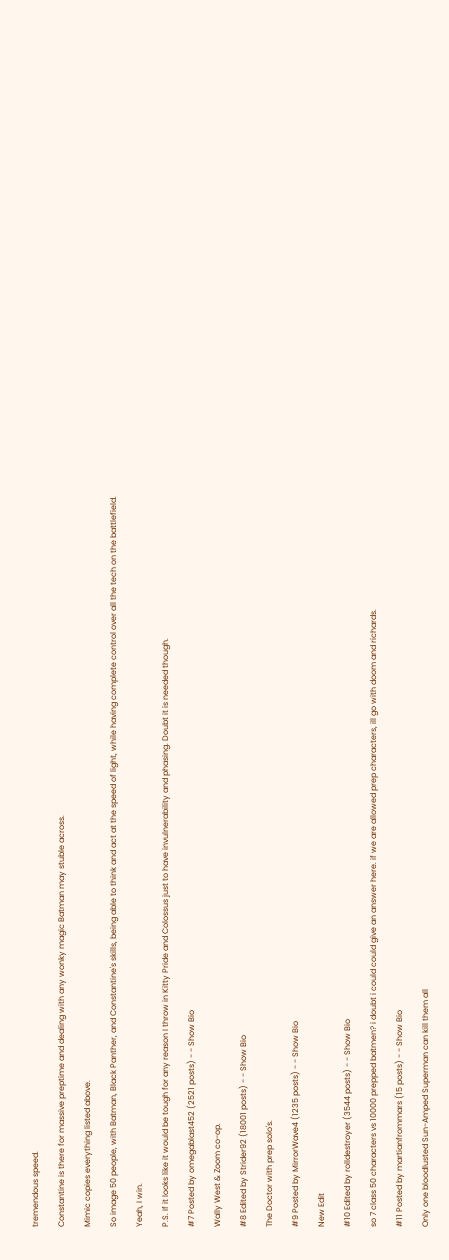tremendous speed.

Constantine is there for massive preptime and dealing with any wonky magic Batman may stuble across.

Mimic copies everything listed above.

So image 50 people, with Batman, Black Panther, and Constantine's skills, being able to think and act at the speed of light, while having complete control over all the tech on the battlefield.

Yeah, I win.

P.S. If it looks like it would be tough for any reason I throw in Kitty Pride and Colossus just to have invulnerability and phasing. Doubt it is needed though.

#7 Posted by omegablast452 (2521 posts) - - Show Bio

Wally West & Zoom co-op.

#8 Edited by Strider92 (18001 posts) - - Show Bio

The Doctor with prep solo's.

#9 Posted by MirrorWave4 (1235 posts) - - Show Bio

New Edit

#10 Edited by rolldestroyer (3544 posts) - - Show Bio

so 7 class 50 characters vs 10000 prepped batmen? i doubt i could could give an answer here. if we are allowed prep characters, ill go with doom and richards.

#11 Posted by martianfrommars (15 posts) - - Show Bio

Only one bloodlusted Sun-Amped Superman can kill them all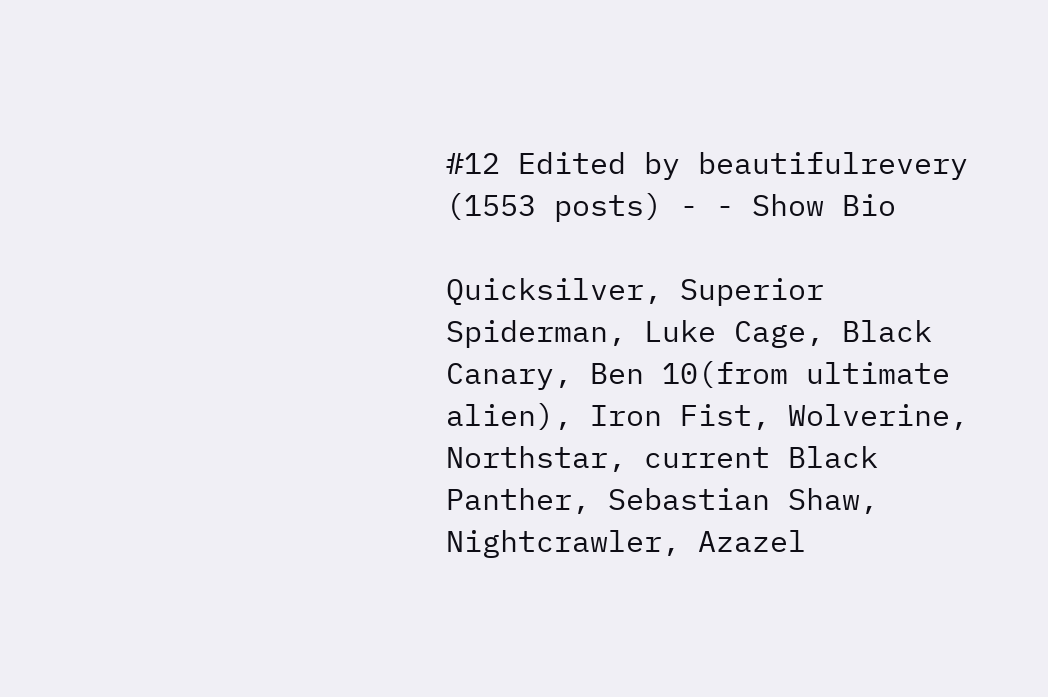#12 Edited by beautifulrevery (1553 posts) - - Show Bio

Quicksilver, Superior Spiderman, Luke Cage, Black Canary, Ben 10(from ultimate alien), Iron Fist, Wolverine, Northstar, current Black Panther, Sebastian Shaw, Nightcrawler, Azazel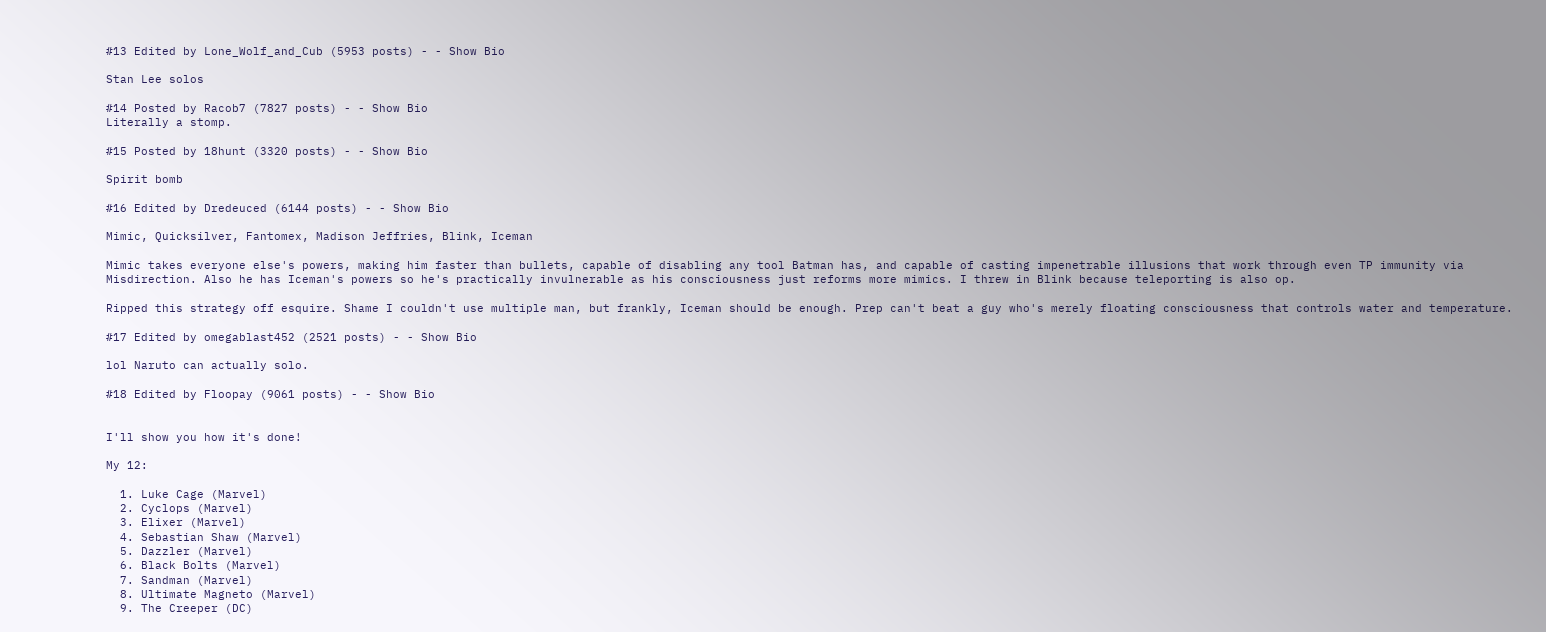#13 Edited by Lone_Wolf_and_Cub (5953 posts) - - Show Bio

Stan Lee solos

#14 Posted by Racob7 (7827 posts) - - Show Bio
Literally a stomp.

#15 Posted by 18hunt (3320 posts) - - Show Bio

Spirit bomb

#16 Edited by Dredeuced (6144 posts) - - Show Bio

Mimic, Quicksilver, Fantomex, Madison Jeffries, Blink, Iceman

Mimic takes everyone else's powers, making him faster than bullets, capable of disabling any tool Batman has, and capable of casting impenetrable illusions that work through even TP immunity via Misdirection. Also he has Iceman's powers so he's practically invulnerable as his consciousness just reforms more mimics. I threw in Blink because teleporting is also op.

Ripped this strategy off esquire. Shame I couldn't use multiple man, but frankly, Iceman should be enough. Prep can't beat a guy who's merely floating consciousness that controls water and temperature.

#17 Edited by omegablast452 (2521 posts) - - Show Bio

lol Naruto can actually solo.

#18 Edited by Floopay (9061 posts) - - Show Bio


I'll show you how it's done!

My 12:

  1. Luke Cage (Marvel)
  2. Cyclops (Marvel)
  3. Elixer (Marvel)
  4. Sebastian Shaw (Marvel)
  5. Dazzler (Marvel)
  6. Black Bolts (Marvel)
  7. Sandman (Marvel)
  8. Ultimate Magneto (Marvel)
  9. The Creeper (DC)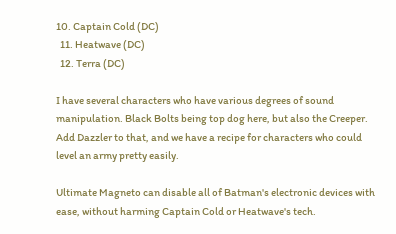10. Captain Cold (DC)
  11. Heatwave (DC)
  12. Terra (DC)

I have several characters who have various degrees of sound manipulation. Black Bolts being top dog here, but also the Creeper. Add Dazzler to that, and we have a recipe for characters who could level an army pretty easily.

Ultimate Magneto can disable all of Batman's electronic devices with ease, without harming Captain Cold or Heatwave's tech.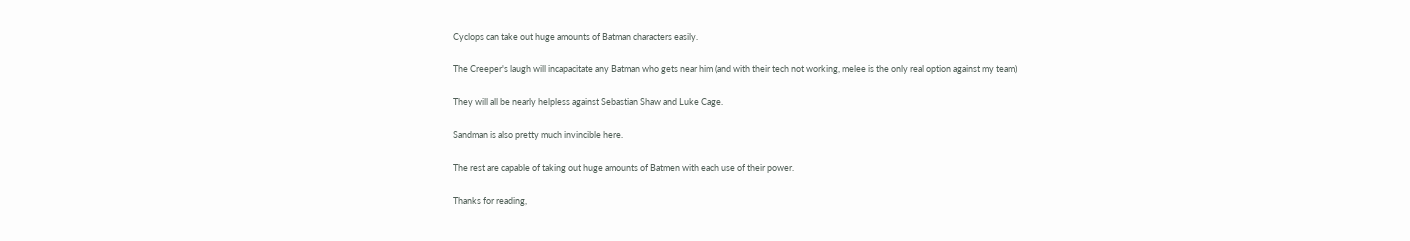Cyclops can take out huge amounts of Batman characters easily.

The Creeper's laugh will incapacitate any Batman who gets near him (and with their tech not working, melee is the only real option against my team)

They will all be nearly helpless against Sebastian Shaw and Luke Cage.

Sandman is also pretty much invincible here.

The rest are capable of taking out huge amounts of Batmen with each use of their power.

Thanks for reading,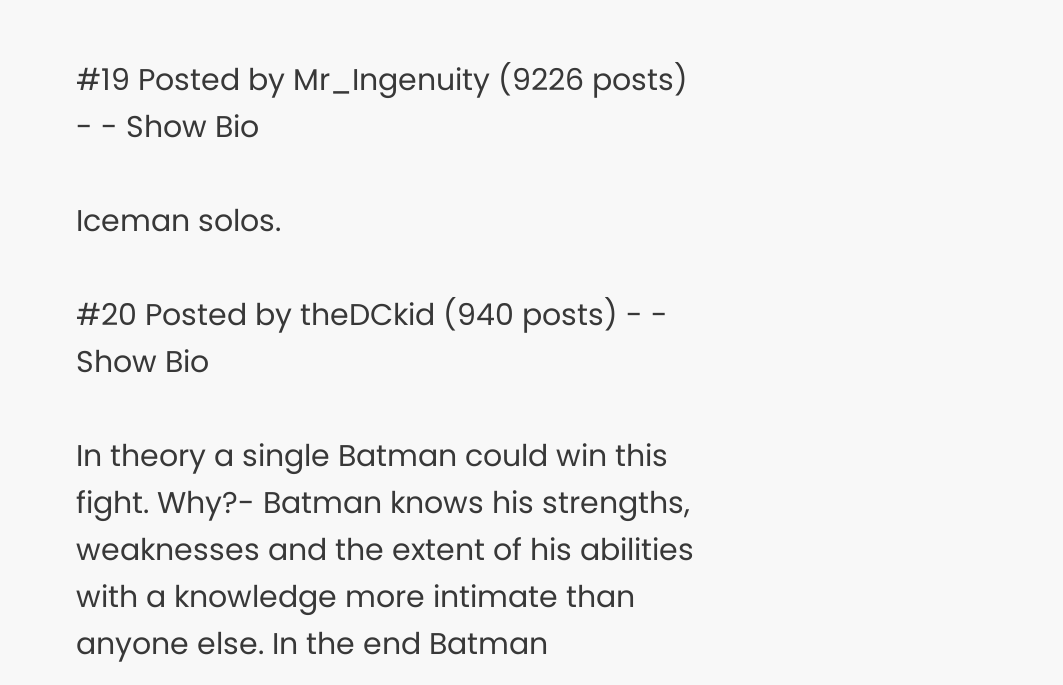#19 Posted by Mr_Ingenuity (9226 posts) - - Show Bio

Iceman solos.

#20 Posted by theDCkid (940 posts) - - Show Bio

In theory a single Batman could win this fight. Why?- Batman knows his strengths, weaknesses and the extent of his abilities with a knowledge more intimate than anyone else. In the end Batman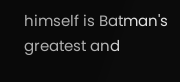himself is Batman's greatest and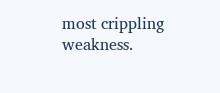most crippling weakness.